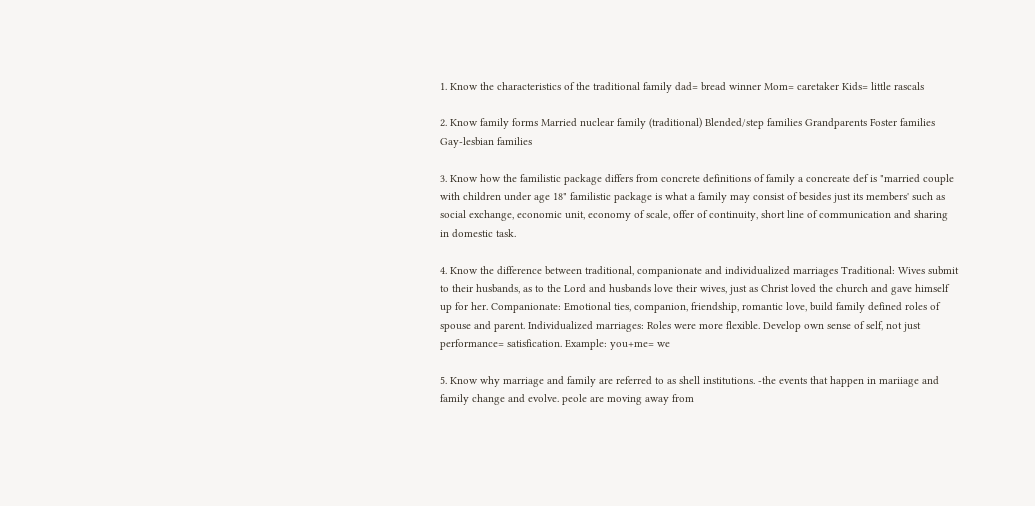1. Know the characteristics of the traditional family dad= bread winner Mom= caretaker Kids= little rascals

2. Know family forms Married nuclear family (traditional) Blended/step families Grandparents Foster families Gay-lesbian families

3. Know how the familistic package differs from concrete definitions of family a concreate def is "married couple with children under age 18" familistic package is what a family may consist of besides just its members' such as social exchange, economic unit, economy of scale, offer of continuity, short line of communication and sharing in domestic task.

4. Know the difference between traditional, companionate and individualized marriages Traditional: Wives submit to their husbands, as to the Lord and husbands love their wives, just as Christ loved the church and gave himself up for her. Companionate: Emotional ties, companion, friendship, romantic love, build family defined roles of spouse and parent. Individualized marriages: Roles were more flexible. Develop own sense of self, not just performance= satisfication. Example: you+me= we

5. Know why marriage and family are referred to as shell institutions. -the events that happen in mariiage and family change and evolve. peole are moving away from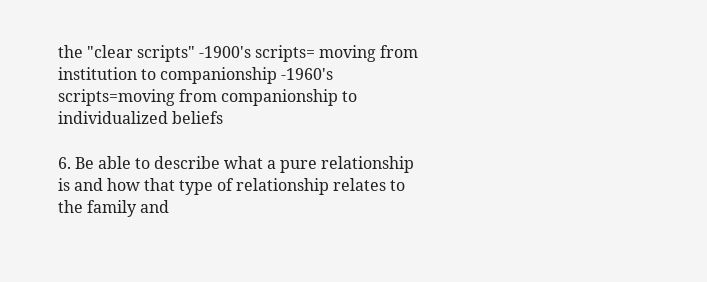the "clear scripts" -1900's scripts= moving from institution to companionship -1960's scripts=moving from companionship to individualized beliefs

6. Be able to describe what a pure relationship is and how that type of relationship relates to the family and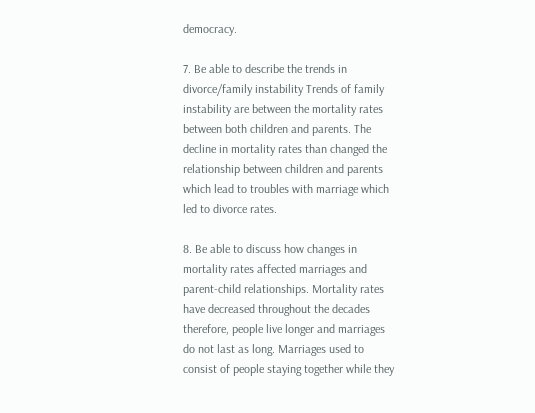democracy.

7. Be able to describe the trends in divorce/family instability Trends of family instability are between the mortality rates between both children and parents. The decline in mortality rates than changed the relationship between children and parents which lead to troubles with marriage which led to divorce rates.

8. Be able to discuss how changes in mortality rates affected marriages and parent-child relationships. Mortality rates have decreased throughout the decades therefore, people live longer and marriages do not last as long. Marriages used to consist of people staying together while they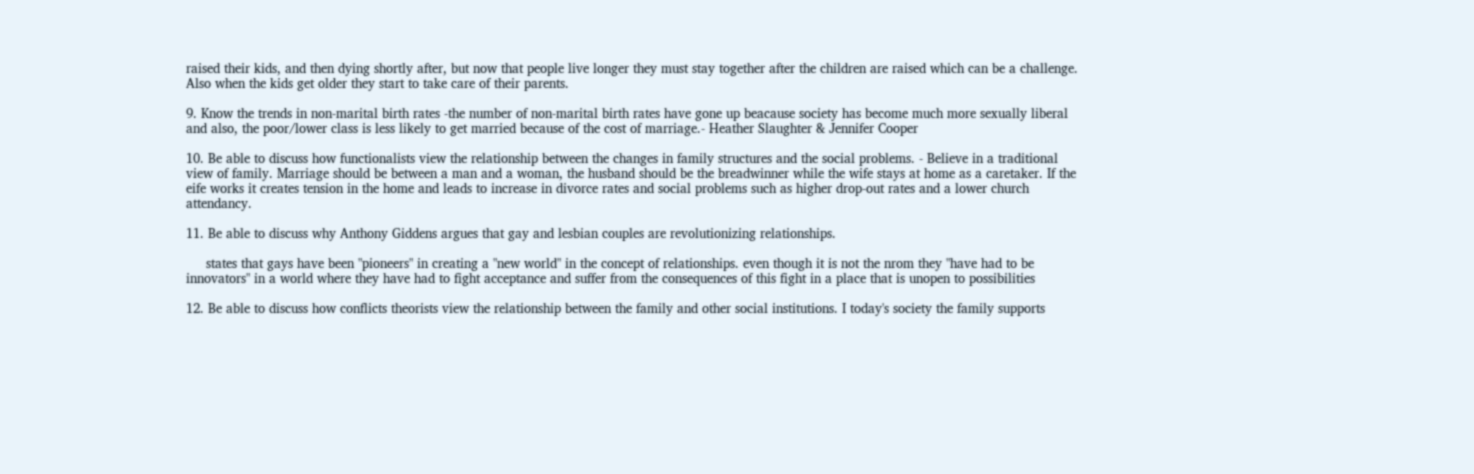raised their kids, and then dying shortly after, but now that people live longer they must stay together after the children are raised which can be a challenge. Also when the kids get older they start to take care of their parents.

9. Know the trends in non-marital birth rates -the number of non-marital birth rates have gone up beacause society has become much more sexually liberal and also, the poor/lower class is less likely to get married because of the cost of marriage.- Heather Slaughter & Jennifer Cooper

10. Be able to discuss how functionalists view the relationship between the changes in family structures and the social problems. - Believe in a traditional view of family. Marriage should be between a man and a woman, the husband should be the breadwinner while the wife stays at home as a caretaker. If the eife works it creates tension in the home and leads to increase in divorce rates and social problems such as higher drop-out rates and a lower church attendancy.

11. Be able to discuss why Anthony Giddens argues that gay and lesbian couples are revolutionizing relationships.

     states that gays have been "pioneers" in creating a "new world" in the concept of relationships. even though it is not the nrom they "have had to be innovators" in a world where they have had to fight acceptance and suffer from the consequences of this fight in a place that is unopen to possibilities

12. Be able to discuss how conflicts theorists view the relationship between the family and other social institutions. I today's society the family supports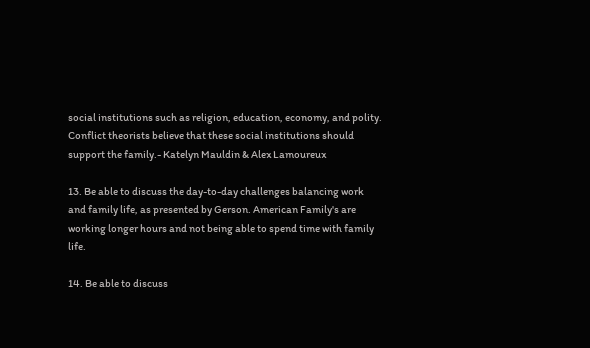social institutions such as religion, education, economy, and polity. Conflict theorists believe that these social institutions should support the family.- Katelyn Mauldin & Alex Lamoureux

13. Be able to discuss the day-to-day challenges balancing work and family life, as presented by Gerson. American Family's are working longer hours and not being able to spend time with family life.

14. Be able to discuss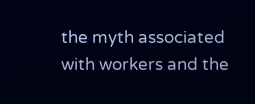the myth associated with workers and the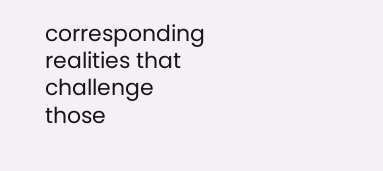corresponding realities that challenge those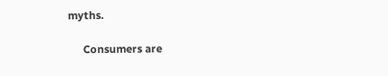myths.

     Consumers are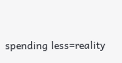spending less=reality